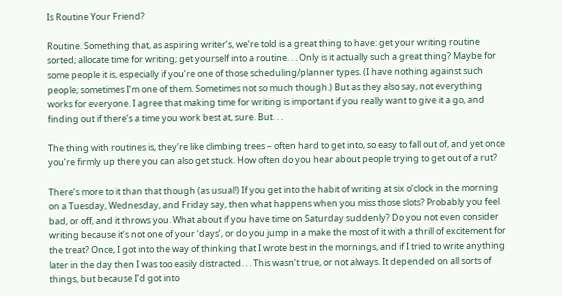Is Routine Your Friend?

Routine. Something that, as aspiring writer’s, we’re told is a great thing to have: get your writing routine sorted; allocate time for writing; get yourself into a routine. . . Only is it actually such a great thing? Maybe for some people it is, especially if you’re one of those scheduling/planner types. (I have nothing against such people; sometimes I’m one of them. Sometimes not so much though.) But as they also say, not everything works for everyone. I agree that making time for writing is important if you really want to give it a go, and finding out if there’s a time you work best at, sure. But. . .

The thing with routines is, they’re like climbing trees – often hard to get into, so easy to fall out of, and yet once you’re firmly up there you can also get stuck. How often do you hear about people trying to get out of a rut?

There’s more to it than that though (as usual!) If you get into the habit of writing at six o’clock in the morning on a Tuesday, Wednesday, and Friday say, then what happens when you miss those slots? Probably you feel bad, or off, and it throws you. What about if you have time on Saturday suddenly? Do you not even consider writing because it’s not one of your ‘days’, or do you jump in a make the most of it with a thrill of excitement for the treat? Once, I got into the way of thinking that I wrote best in the mornings, and if I tried to write anything later in the day then I was too easily distracted. . . This wasn’t true, or not always. It depended on all sorts of things, but because I’d got into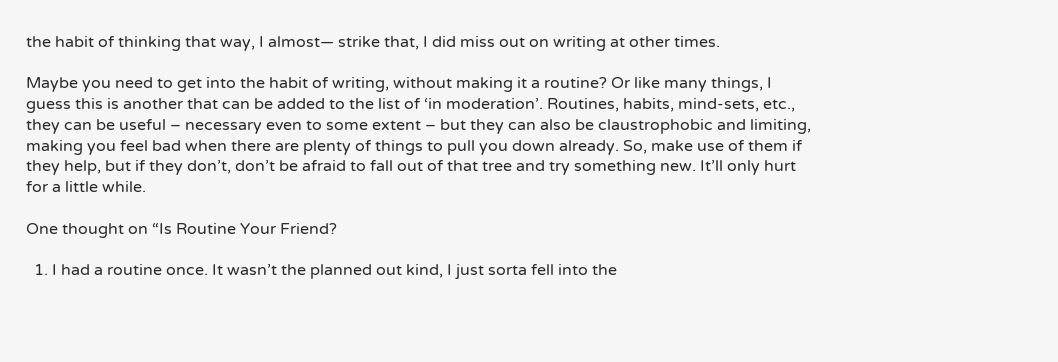the habit of thinking that way, I almost— strike that, I did miss out on writing at other times.

Maybe you need to get into the habit of writing, without making it a routine? Or like many things, I guess this is another that can be added to the list of ‘in moderation’. Routines, habits, mind-sets, etc., they can be useful – necessary even to some extent – but they can also be claustrophobic and limiting, making you feel bad when there are plenty of things to pull you down already. So, make use of them if they help, but if they don’t, don’t be afraid to fall out of that tree and try something new. It’ll only hurt for a little while.

One thought on “Is Routine Your Friend?

  1. I had a routine once. It wasn’t the planned out kind, I just sorta fell into the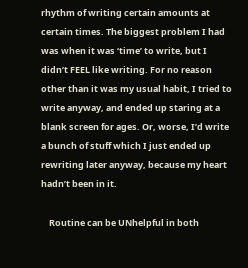rhythm of writing certain amounts at certain times. The biggest problem I had was when it was ‘time’ to write, but I didn’t FEEL like writing. For no reason other than it was my usual habit, I tried to write anyway, and ended up staring at a blank screen for ages. Or, worse, I’d write a bunch of stuff which I just ended up rewriting later anyway, because my heart hadn’t been in it.

    Routine can be UNhelpful in both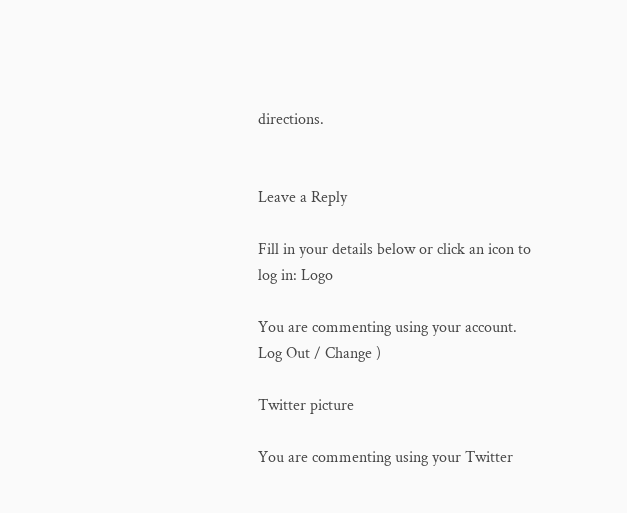directions.


Leave a Reply

Fill in your details below or click an icon to log in: Logo

You are commenting using your account. Log Out / Change )

Twitter picture

You are commenting using your Twitter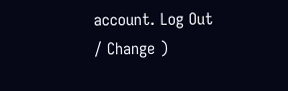account. Log Out / Change )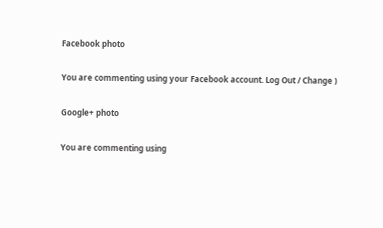Facebook photo

You are commenting using your Facebook account. Log Out / Change )

Google+ photo

You are commenting using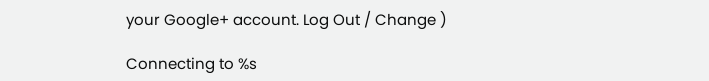your Google+ account. Log Out / Change )

Connecting to %s